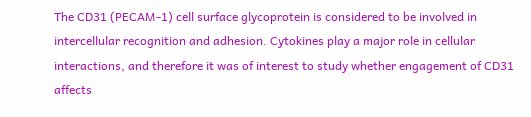The CD31 (PECAM-1) cell surface glycoprotein is considered to be involved in intercellular recognition and adhesion. Cytokines play a major role in cellular interactions, and therefore it was of interest to study whether engagement of CD31 affects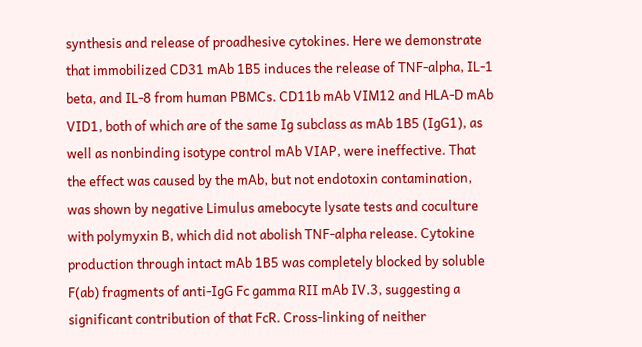synthesis and release of proadhesive cytokines. Here we demonstrate that immobilized CD31 mAb 1B5 induces the release of TNF-alpha, IL-1 beta, and IL-8 from human PBMCs. CD11b mAb VIM12 and HLA-D mAb VID1, both of which are of the same Ig subclass as mAb 1B5 (IgG1), as well as nonbinding isotype control mAb VIAP, were ineffective. That the effect was caused by the mAb, but not endotoxin contamination, was shown by negative Limulus amebocyte lysate tests and coculture with polymyxin B, which did not abolish TNF-alpha release. Cytokine production through intact mAb 1B5 was completely blocked by soluble F(ab) fragments of anti-IgG Fc gamma RII mAb IV.3, suggesting a significant contribution of that FcR. Cross-linking of neither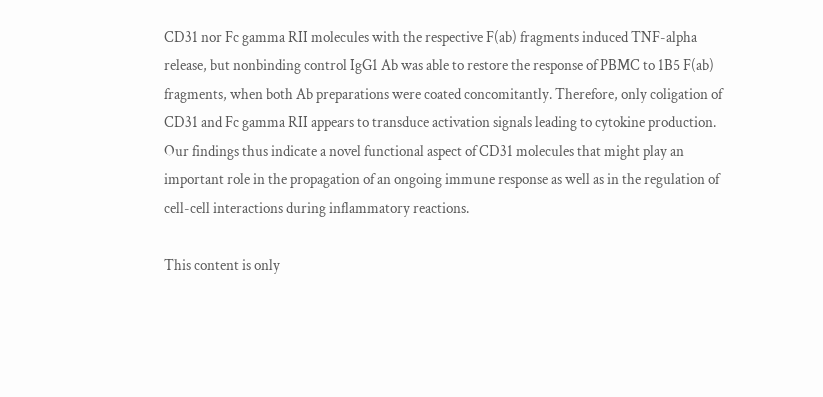CD31 nor Fc gamma RII molecules with the respective F(ab) fragments induced TNF-alpha release, but nonbinding control IgG1 Ab was able to restore the response of PBMC to 1B5 F(ab) fragments, when both Ab preparations were coated concomitantly. Therefore, only coligation of CD31 and Fc gamma RII appears to transduce activation signals leading to cytokine production. Our findings thus indicate a novel functional aspect of CD31 molecules that might play an important role in the propagation of an ongoing immune response as well as in the regulation of cell-cell interactions during inflammatory reactions.

This content is only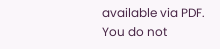available via PDF.
You do not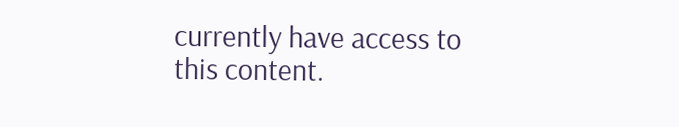currently have access to this content.